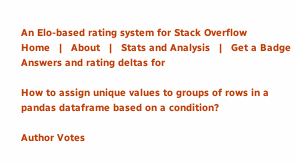An Elo-based rating system for Stack Overflow
Home   |   About   |   Stats and Analysis   |   Get a Badge
Answers and rating deltas for

How to assign unique values to groups of rows in a pandas dataframe based on a condition?

Author Votes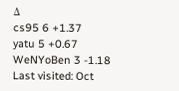Δ
cs95 6 +1.37
yatu 5 +0.67
WeNYoBen 3 -1.18
Last visited: Oct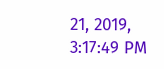21, 2019, 3:17:49 PM